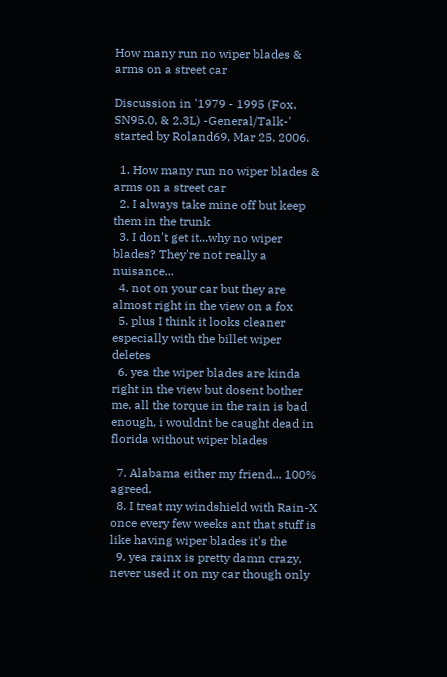How many run no wiper blades & arms on a street car

Discussion in '1979 - 1995 (Fox, SN95.0, & 2.3L) -General/Talk-' started by Roland69, Mar 25, 2006.

  1. How many run no wiper blades & arms on a street car
  2. I always take mine off but keep them in the trunk
  3. I don't get it...why no wiper blades? They're not really a nuisance...
  4. not on your car but they are almost right in the view on a fox
  5. plus I think it looks cleaner especially with the billet wiper deletes
  6. yea the wiper blades are kinda right in the view but dosent bother me, all the torque in the rain is bad enough, i wouldnt be caught dead in florida without wiper blades

  7. Alabama either my friend... 100% agreed.
  8. I treat my windshield with Rain-X once every few weeks ant that stuff is like having wiper blades it's the
  9. yea rainx is pretty damn crazy, never used it on my car though only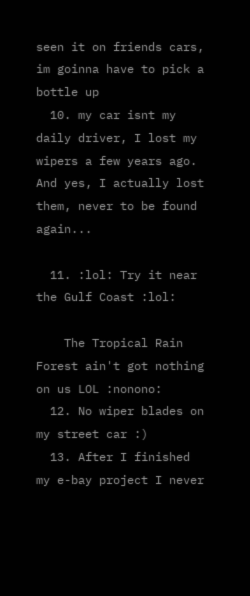seen it on friends cars, im goinna have to pick a bottle up
  10. my car isnt my daily driver, I lost my wipers a few years ago. And yes, I actually lost them, never to be found again...

  11. :lol: Try it near the Gulf Coast :lol:

    The Tropical Rain Forest ain't got nothing on us LOL :nonono:
  12. No wiper blades on my street car :)
  13. After I finished my e-bay project I never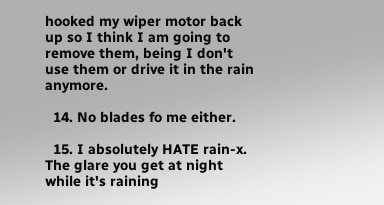hooked my wiper motor back up so I think I am going to remove them, being I don't use them or drive it in the rain anymore.

  14. No blades fo me either.

  15. I absolutely HATE rain-x. The glare you get at night while it's raining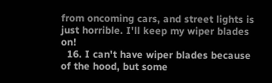from oncoming cars, and street lights is just horrible. I'll keep my wiper blades on!
  16. I can't have wiper blades because of the hood, but some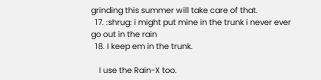grinding this summer will take care of that.
  17. :shrug: i might put mine in the trunk i never ever go out in the rain
  18. I keep em in the trunk.

    I use the Rain-X too.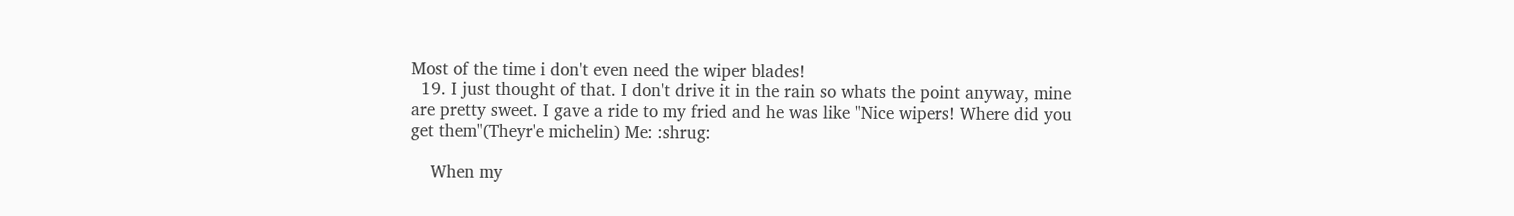Most of the time i don't even need the wiper blades!
  19. I just thought of that. I don't drive it in the rain so whats the point anyway, mine are pretty sweet. I gave a ride to my fried and he was like "Nice wipers! Where did you get them"(Theyr'e michelin) Me: :shrug:

    When my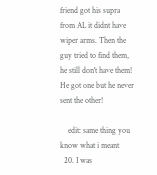friend got his supra from AL it didnt have wiper arms. Then the guy tried to find them, he still don't have them! He got one but he never sent the other!

    edit: same thing you know what i meant
  20. I was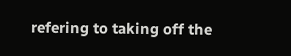refering to taking off the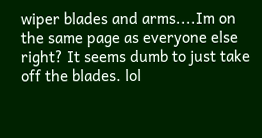wiper blades and arms....Im on the same page as everyone else right? It seems dumb to just take off the blades. lol